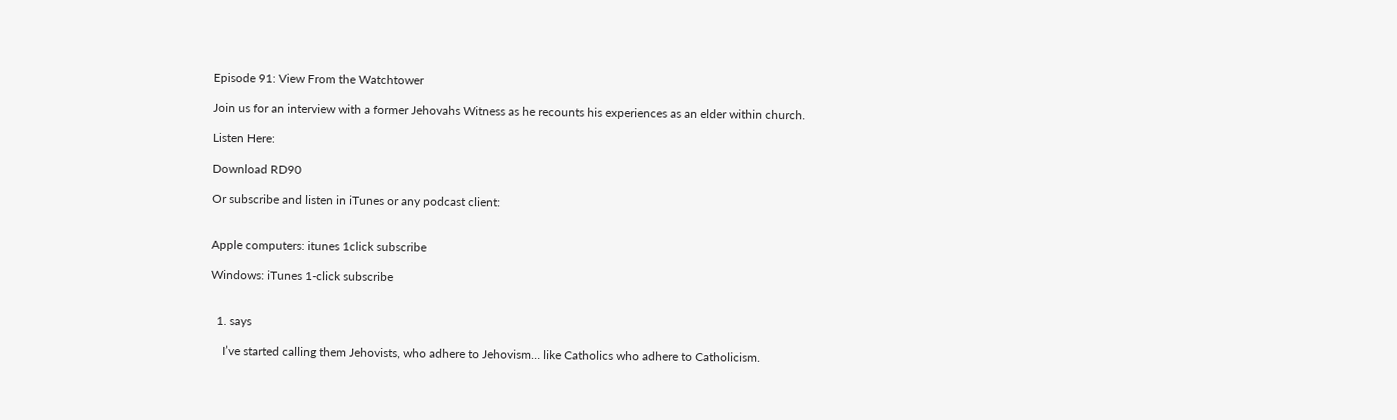Episode 91: View From the Watchtower

Join us for an interview with a former Jehovahs Witness as he recounts his experiences as an elder within church.

Listen Here:

Download RD90

Or subscribe and listen in iTunes or any podcast client:


Apple computers: itunes 1click subscribe

Windows: iTunes 1-click subscribe


  1. says

    I’ve started calling them Jehovists, who adhere to Jehovism… like Catholics who adhere to Catholicism.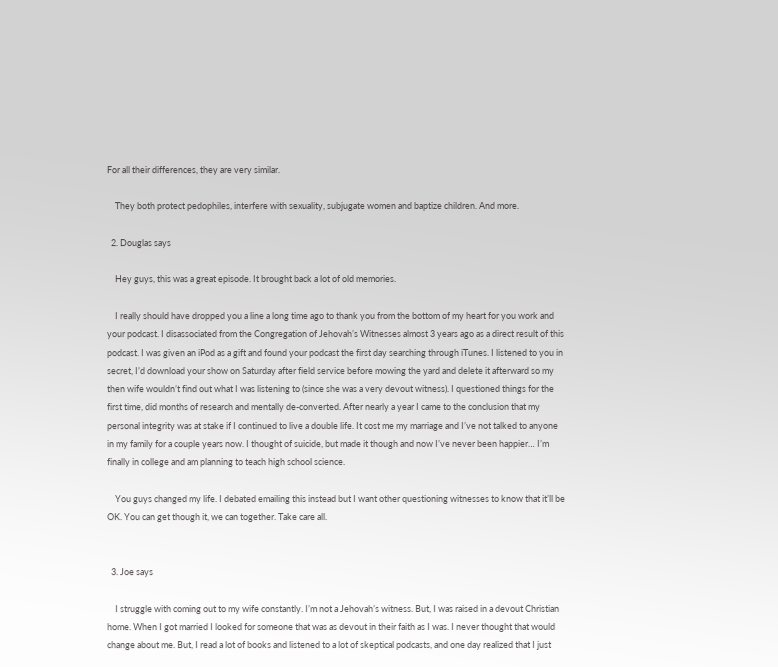For all their differences, they are very similar.

    They both protect pedophiles, interfere with sexuality, subjugate women and baptize children. And more.

  2. Douglas says

    Hey guys, this was a great episode. It brought back a lot of old memories.

    I really should have dropped you a line a long time ago to thank you from the bottom of my heart for you work and your podcast. I disassociated from the Congregation of Jehovah’s Witnesses almost 3 years ago as a direct result of this podcast. I was given an iPod as a gift and found your podcast the first day searching through iTunes. I listened to you in secret, I’d download your show on Saturday after field service before mowing the yard and delete it afterward so my then wife wouldn’t find out what I was listening to (since she was a very devout witness). I questioned things for the first time, did months of research and mentally de-converted. After nearly a year I came to the conclusion that my personal integrity was at stake if I continued to live a double life. It cost me my marriage and I’ve not talked to anyone in my family for a couple years now. I thought of suicide, but made it though and now I’ve never been happier… I’m finally in college and am planning to teach high school science.

    You guys changed my life. I debated emailing this instead but I want other questioning witnesses to know that it’ll be OK. You can get though it, we can together. Take care all.


  3. Joe says

    I struggle with coming out to my wife constantly. I’m not a Jehovah’s witness. But, I was raised in a devout Christian home. When I got married I looked for someone that was as devout in their faith as I was. I never thought that would change about me. But, I read a lot of books and listened to a lot of skeptical podcasts, and one day realized that I just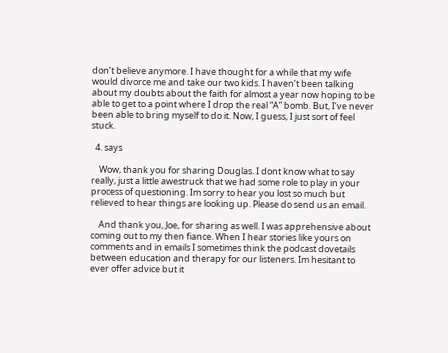don’t believe anymore. I have thought for a while that my wife would divorce me and take our two kids. I haven’t been talking about my doubts about the faith for almost a year now hoping to be able to get to a point where I drop the real “A” bomb. But, I’ve never been able to bring myself to do it. Now, I guess, I just sort of feel stuck.

  4. says

    Wow, thank you for sharing Douglas. I dont know what to say really, just a little awestruck that we had some role to play in your process of questioning. Im sorry to hear you lost so much but relieved to hear things are looking up. Please do send us an email.

    And thank you, Joe, for sharing as well. I was apprehensive about coming out to my then fiance. When I hear stories like yours on comments and in emails I sometimes think the podcast dovetails between education and therapy for our listeners. Im hesitant to ever offer advice but it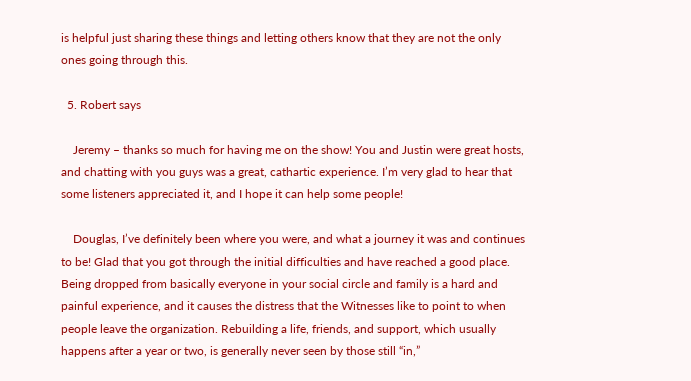is helpful just sharing these things and letting others know that they are not the only ones going through this.

  5. Robert says

    Jeremy – thanks so much for having me on the show! You and Justin were great hosts, and chatting with you guys was a great, cathartic experience. I’m very glad to hear that some listeners appreciated it, and I hope it can help some people!

    Douglas, I’ve definitely been where you were, and what a journey it was and continues to be! Glad that you got through the initial difficulties and have reached a good place. Being dropped from basically everyone in your social circle and family is a hard and painful experience, and it causes the distress that the Witnesses like to point to when people leave the organization. Rebuilding a life, friends, and support, which usually happens after a year or two, is generally never seen by those still “in,”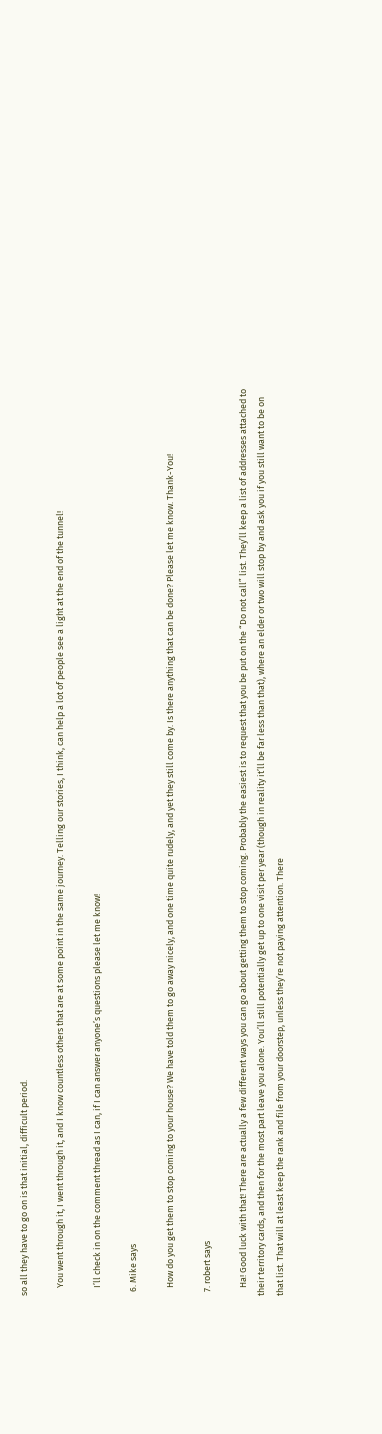so all they have to go on is that initial, difficult period.

    You went through it, I went through it, and I know countless others that are at some point in the same journey. Telling our stories, I think, can help a lot of people see a light at the end of the tunnel!

    I’ll check in on the comment thread as I can, if I can answer anyone’s questions please let me know!

  6. Mike says

    How do you get them to stop coming to your house? We have told them to go away nicely, and one time quite rudely, and yet they still come by. Is there anything that can be done? Please let me know. Thank-You!

  7. robert says

    Ha! Good luck with that! There are actually a few different ways you can go about getting them to stop coming. Probably the easiest is to request that you be put on the “Do not call” list. They’ll keep a list of addresses attached to their territory cards, and then for the most part leave you alone. You’ll still potentially get up to one visit per year (though in reality it’ll be far less than that), where an elder or two will stop by and ask you if you still want to be on that list. That will at least keep the rank and file from your doorstep, unless they’re not paying attention. There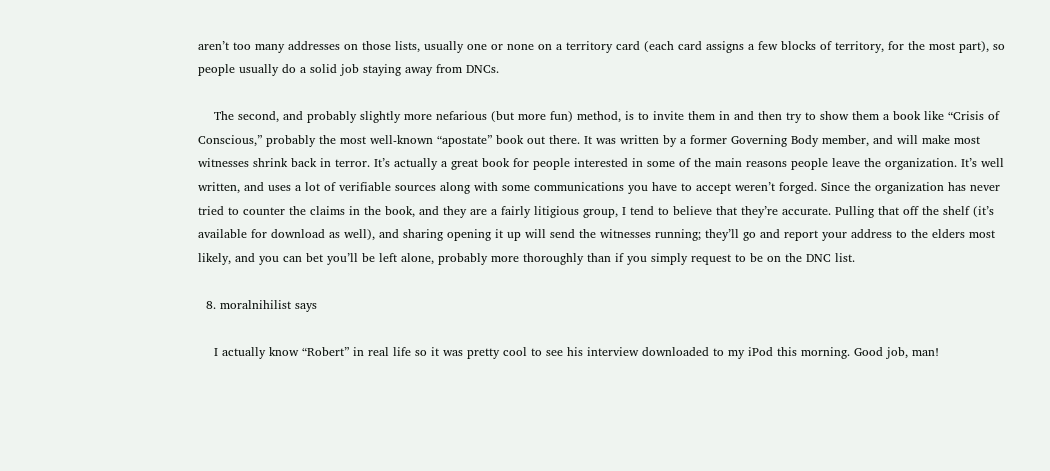aren’t too many addresses on those lists, usually one or none on a territory card (each card assigns a few blocks of territory, for the most part), so people usually do a solid job staying away from DNCs.

    The second, and probably slightly more nefarious (but more fun) method, is to invite them in and then try to show them a book like “Crisis of Conscious,” probably the most well-known “apostate” book out there. It was written by a former Governing Body member, and will make most witnesses shrink back in terror. It’s actually a great book for people interested in some of the main reasons people leave the organization. It’s well written, and uses a lot of verifiable sources along with some communications you have to accept weren’t forged. Since the organization has never tried to counter the claims in the book, and they are a fairly litigious group, I tend to believe that they’re accurate. Pulling that off the shelf (it’s available for download as well), and sharing opening it up will send the witnesses running; they’ll go and report your address to the elders most likely, and you can bet you’ll be left alone, probably more thoroughly than if you simply request to be on the DNC list.

  8. moralnihilist says

    I actually know “Robert” in real life so it was pretty cool to see his interview downloaded to my iPod this morning. Good job, man!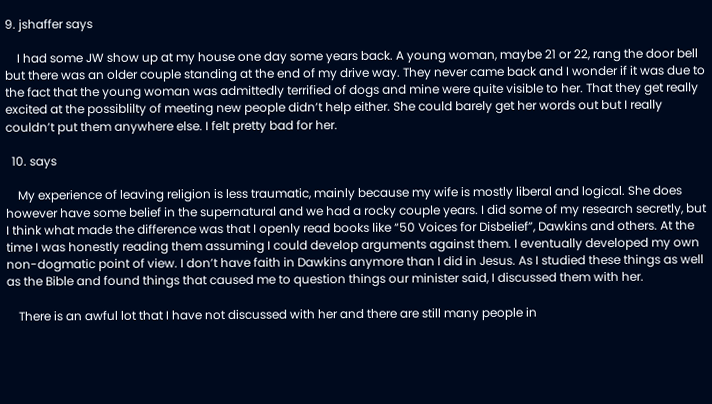9. jshaffer says

    I had some JW show up at my house one day some years back. A young woman, maybe 21 or 22, rang the door bell but there was an older couple standing at the end of my drive way. They never came back and I wonder if it was due to the fact that the young woman was admittedly terrified of dogs and mine were quite visible to her. That they get really excited at the possiblilty of meeting new people didn’t help either. She could barely get her words out but I really couldn’t put them anywhere else. I felt pretty bad for her.

  10. says

    My experience of leaving religion is less traumatic, mainly because my wife is mostly liberal and logical. She does however have some belief in the supernatural and we had a rocky couple years. I did some of my research secretly, but I think what made the difference was that I openly read books like “50 Voices for Disbelief”, Dawkins and others. At the time I was honestly reading them assuming I could develop arguments against them. I eventually developed my own non-dogmatic point of view. I don’t have faith in Dawkins anymore than I did in Jesus. As I studied these things as well as the Bible and found things that caused me to question things our minister said, I discussed them with her.

    There is an awful lot that I have not discussed with her and there are still many people in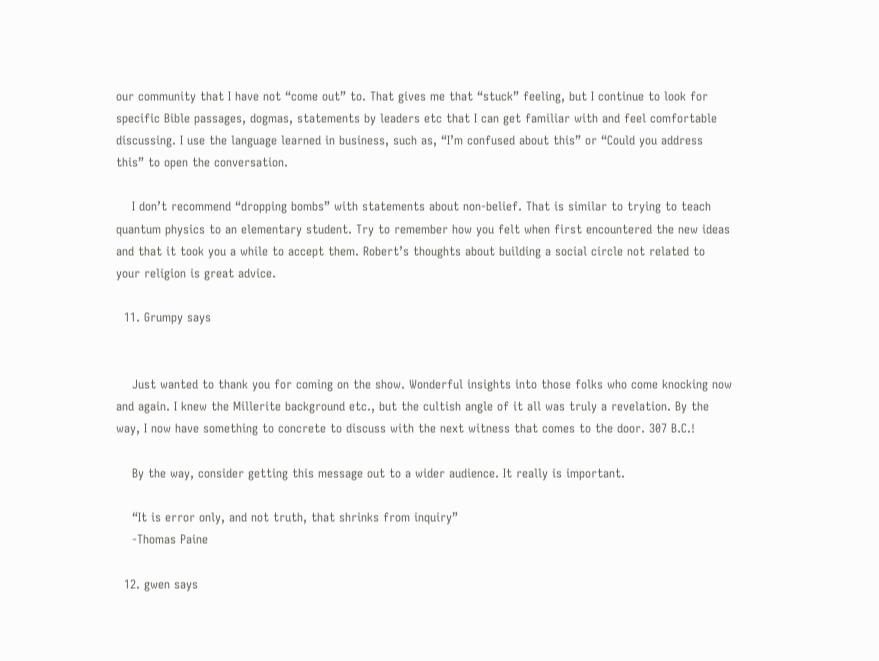our community that I have not “come out” to. That gives me that “stuck” feeling, but I continue to look for specific Bible passages, dogmas, statements by leaders etc that I can get familiar with and feel comfortable discussing. I use the language learned in business, such as, “I’m confused about this” or “Could you address this” to open the conversation.

    I don’t recommend “dropping bombs” with statements about non-belief. That is similar to trying to teach quantum physics to an elementary student. Try to remember how you felt when first encountered the new ideas and that it took you a while to accept them. Robert’s thoughts about building a social circle not related to your religion is great advice.

  11. Grumpy says


    Just wanted to thank you for coming on the show. Wonderful insights into those folks who come knocking now and again. I knew the Millerite background etc., but the cultish angle of it all was truly a revelation. By the way, I now have something to concrete to discuss with the next witness that comes to the door. 307 B.C.!

    By the way, consider getting this message out to a wider audience. It really is important.

    “It is error only, and not truth, that shrinks from inquiry”
    -Thomas Paine

  12. gwen says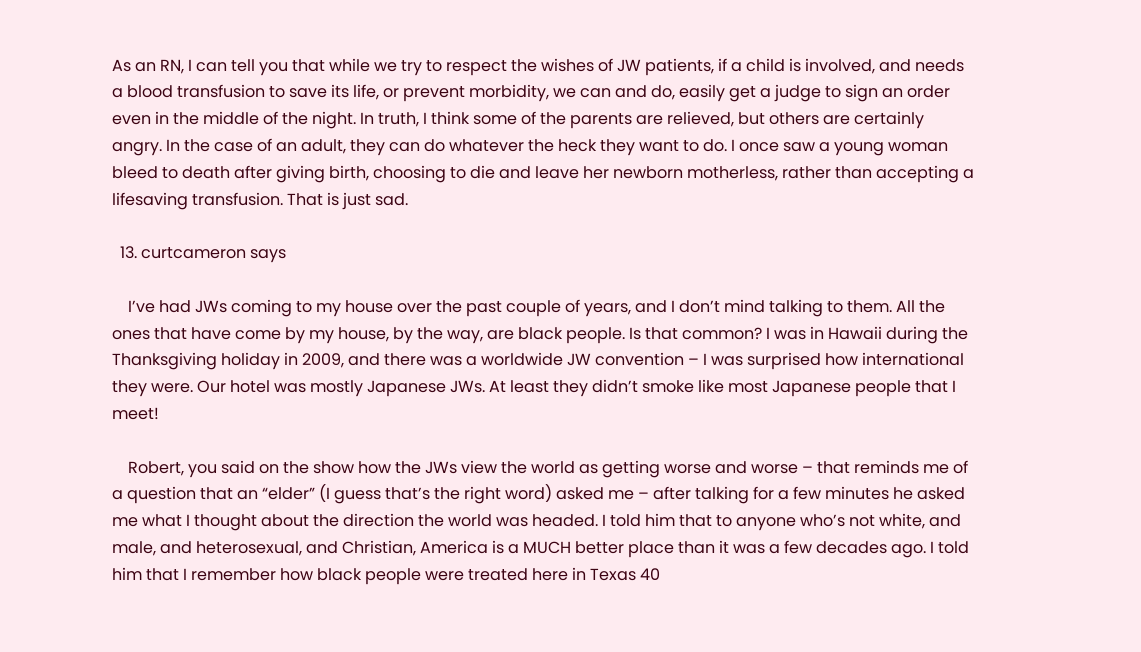As an RN, I can tell you that while we try to respect the wishes of JW patients, if a child is involved, and needs a blood transfusion to save its life, or prevent morbidity, we can and do, easily get a judge to sign an order even in the middle of the night. In truth, I think some of the parents are relieved, but others are certainly angry. In the case of an adult, they can do whatever the heck they want to do. I once saw a young woman bleed to death after giving birth, choosing to die and leave her newborn motherless, rather than accepting a lifesaving transfusion. That is just sad.

  13. curtcameron says

    I’ve had JWs coming to my house over the past couple of years, and I don’t mind talking to them. All the ones that have come by my house, by the way, are black people. Is that common? I was in Hawaii during the Thanksgiving holiday in 2009, and there was a worldwide JW convention – I was surprised how international they were. Our hotel was mostly Japanese JWs. At least they didn’t smoke like most Japanese people that I meet!

    Robert, you said on the show how the JWs view the world as getting worse and worse – that reminds me of a question that an “elder” (I guess that’s the right word) asked me – after talking for a few minutes he asked me what I thought about the direction the world was headed. I told him that to anyone who’s not white, and male, and heterosexual, and Christian, America is a MUCH better place than it was a few decades ago. I told him that I remember how black people were treated here in Texas 40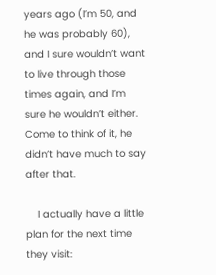years ago (I’m 50, and he was probably 60), and I sure wouldn’t want to live through those times again, and I’m sure he wouldn’t either. Come to think of it, he didn’t have much to say after that.

    I actually have a little plan for the next time they visit: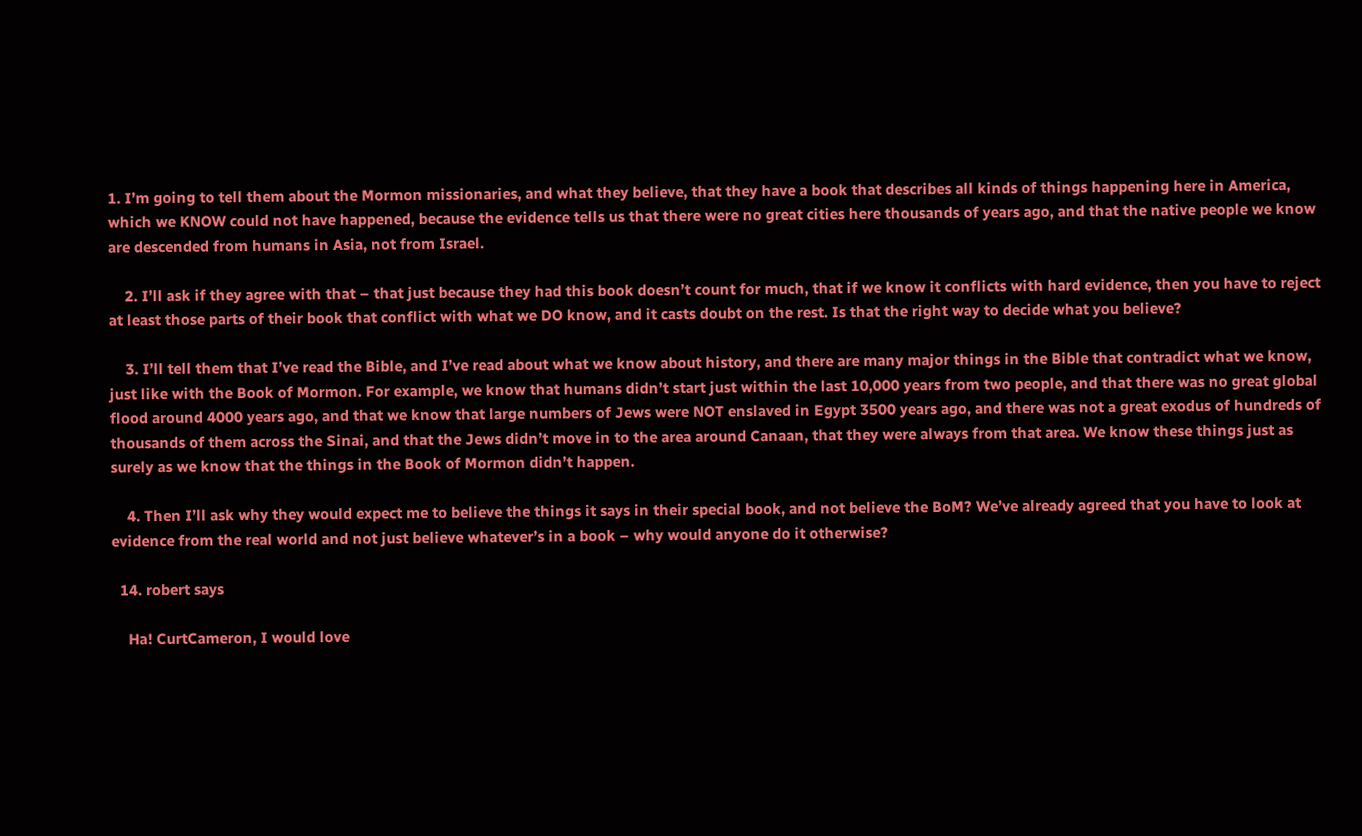1. I’m going to tell them about the Mormon missionaries, and what they believe, that they have a book that describes all kinds of things happening here in America, which we KNOW could not have happened, because the evidence tells us that there were no great cities here thousands of years ago, and that the native people we know are descended from humans in Asia, not from Israel.

    2. I’ll ask if they agree with that – that just because they had this book doesn’t count for much, that if we know it conflicts with hard evidence, then you have to reject at least those parts of their book that conflict with what we DO know, and it casts doubt on the rest. Is that the right way to decide what you believe?

    3. I’ll tell them that I’ve read the Bible, and I’ve read about what we know about history, and there are many major things in the Bible that contradict what we know, just like with the Book of Mormon. For example, we know that humans didn’t start just within the last 10,000 years from two people, and that there was no great global flood around 4000 years ago, and that we know that large numbers of Jews were NOT enslaved in Egypt 3500 years ago, and there was not a great exodus of hundreds of thousands of them across the Sinai, and that the Jews didn’t move in to the area around Canaan, that they were always from that area. We know these things just as surely as we know that the things in the Book of Mormon didn’t happen.

    4. Then I’ll ask why they would expect me to believe the things it says in their special book, and not believe the BoM? We’ve already agreed that you have to look at evidence from the real world and not just believe whatever’s in a book – why would anyone do it otherwise?

  14. robert says

    Ha! CurtCameron, I would love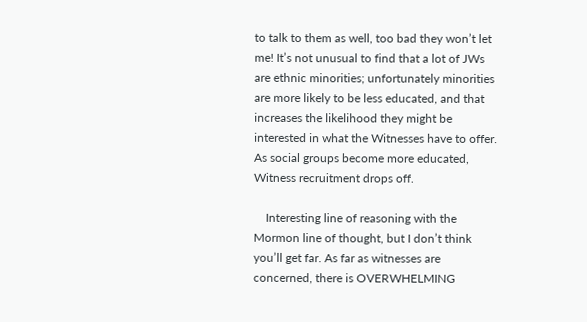to talk to them as well, too bad they won’t let me! It’s not unusual to find that a lot of JWs are ethnic minorities; unfortunately minorities are more likely to be less educated, and that increases the likelihood they might be interested in what the Witnesses have to offer. As social groups become more educated, Witness recruitment drops off.

    Interesting line of reasoning with the Mormon line of thought, but I don’t think you’ll get far. As far as witnesses are concerned, there is OVERWHELMING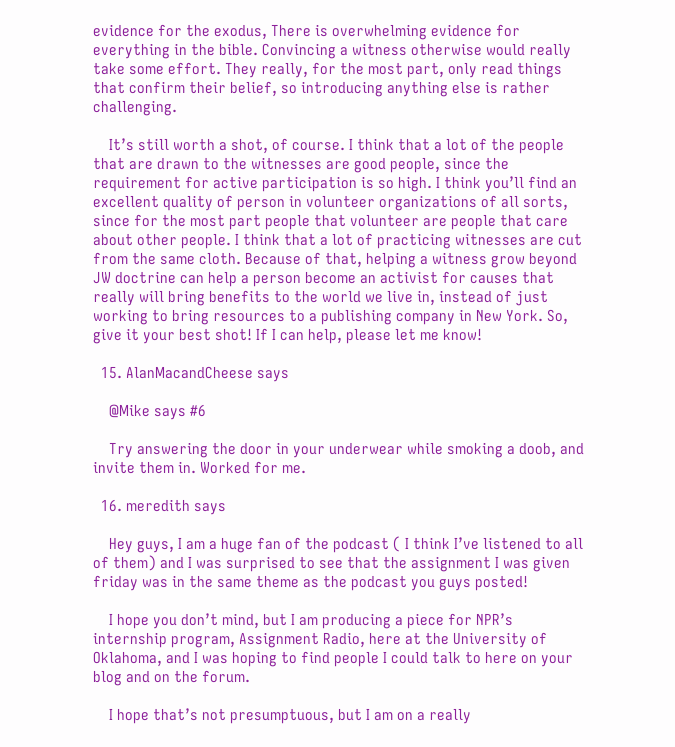evidence for the exodus, There is overwhelming evidence for everything in the bible. Convincing a witness otherwise would really take some effort. They really, for the most part, only read things that confirm their belief, so introducing anything else is rather challenging.

    It’s still worth a shot, of course. I think that a lot of the people that are drawn to the witnesses are good people, since the requirement for active participation is so high. I think you’ll find an excellent quality of person in volunteer organizations of all sorts, since for the most part people that volunteer are people that care about other people. I think that a lot of practicing witnesses are cut from the same cloth. Because of that, helping a witness grow beyond JW doctrine can help a person become an activist for causes that really will bring benefits to the world we live in, instead of just working to bring resources to a publishing company in New York. So, give it your best shot! If I can help, please let me know!

  15. AlanMacandCheese says

    @Mike says #6

    Try answering the door in your underwear while smoking a doob, and invite them in. Worked for me.

  16. meredith says

    Hey guys, I am a huge fan of the podcast ( I think I’ve listened to all of them) and I was surprised to see that the assignment I was given friday was in the same theme as the podcast you guys posted!

    I hope you don’t mind, but I am producing a piece for NPR’s internship program, Assignment Radio, here at the University of Oklahoma, and I was hoping to find people I could talk to here on your blog and on the forum.

    I hope that’s not presumptuous, but I am on a really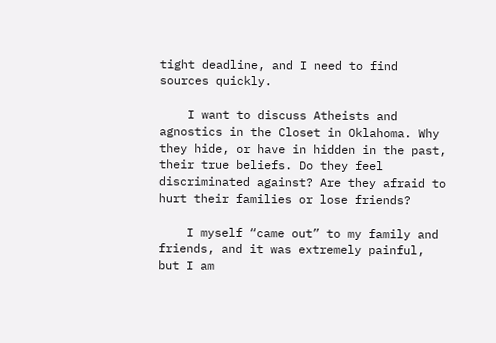tight deadline, and I need to find sources quickly.

    I want to discuss Atheists and agnostics in the Closet in Oklahoma. Why they hide, or have in hidden in the past, their true beliefs. Do they feel discriminated against? Are they afraid to hurt their families or lose friends?

    I myself “came out” to my family and friends, and it was extremely painful, but I am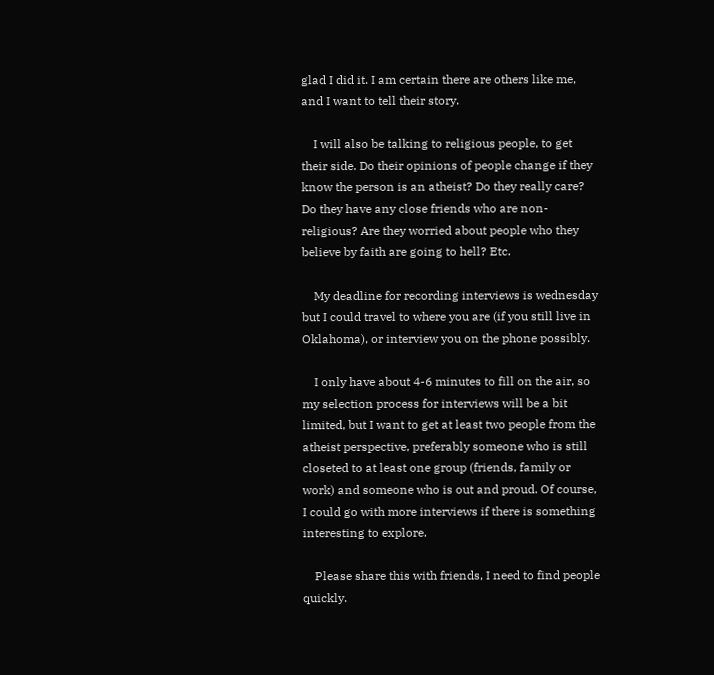glad I did it. I am certain there are others like me, and I want to tell their story.

    I will also be talking to religious people, to get their side. Do their opinions of people change if they know the person is an atheist? Do they really care? Do they have any close friends who are non-religious? Are they worried about people who they believe by faith are going to hell? Etc.

    My deadline for recording interviews is wednesday but I could travel to where you are (if you still live in Oklahoma), or interview you on the phone possibly.

    I only have about 4-6 minutes to fill on the air, so my selection process for interviews will be a bit limited, but I want to get at least two people from the atheist perspective, preferably someone who is still closeted to at least one group (friends, family or work) and someone who is out and proud. Of course, I could go with more interviews if there is something interesting to explore.

    Please share this with friends, I need to find people quickly.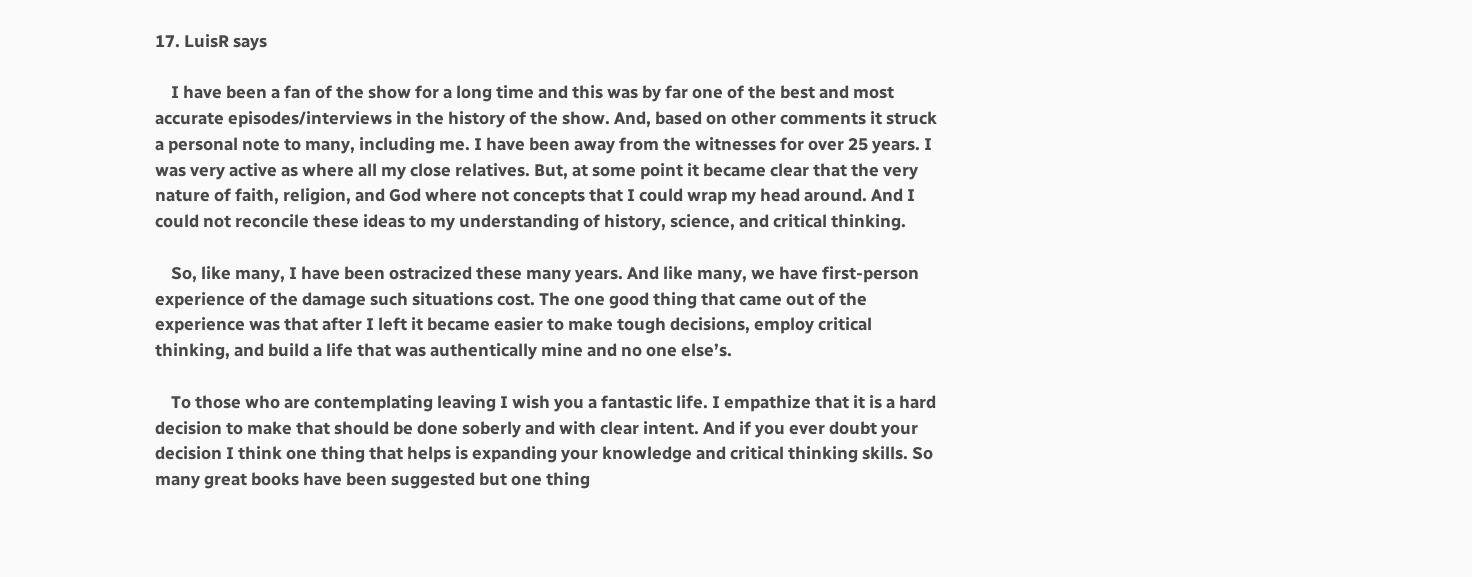17. LuisR says

    I have been a fan of the show for a long time and this was by far one of the best and most accurate episodes/interviews in the history of the show. And, based on other comments it struck a personal note to many, including me. I have been away from the witnesses for over 25 years. I was very active as where all my close relatives. But, at some point it became clear that the very nature of faith, religion, and God where not concepts that I could wrap my head around. And I could not reconcile these ideas to my understanding of history, science, and critical thinking.

    So, like many, I have been ostracized these many years. And like many, we have first-person experience of the damage such situations cost. The one good thing that came out of the experience was that after I left it became easier to make tough decisions, employ critical thinking, and build a life that was authentically mine and no one else’s.

    To those who are contemplating leaving I wish you a fantastic life. I empathize that it is a hard decision to make that should be done soberly and with clear intent. And if you ever doubt your decision I think one thing that helps is expanding your knowledge and critical thinking skills. So many great books have been suggested but one thing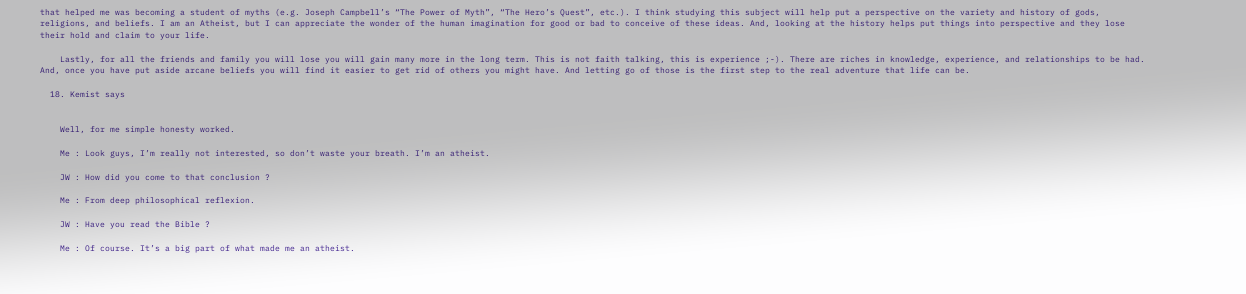that helped me was becoming a student of myths (e.g. Joseph Campbell’s “The Power of Myth”, “The Hero’s Quest”, etc.). I think studying this subject will help put a perspective on the variety and history of gods, religions, and beliefs. I am an Atheist, but I can appreciate the wonder of the human imagination for good or bad to conceive of these ideas. And, looking at the history helps put things into perspective and they lose their hold and claim to your life.

    Lastly, for all the friends and family you will lose you will gain many more in the long term. This is not faith talking, this is experience ;-). There are riches in knowledge, experience, and relationships to be had. And, once you have put aside arcane beliefs you will find it easier to get rid of others you might have. And letting go of those is the first step to the real adventure that life can be.

  18. Kemist says


    Well, for me simple honesty worked.

    Me : Look guys, I’m really not interested, so don’t waste your breath. I’m an atheist.

    JW : How did you come to that conclusion ?

    Me : From deep philosophical reflexion.

    JW : Have you read the Bible ?

    Me : Of course. It’s a big part of what made me an atheist.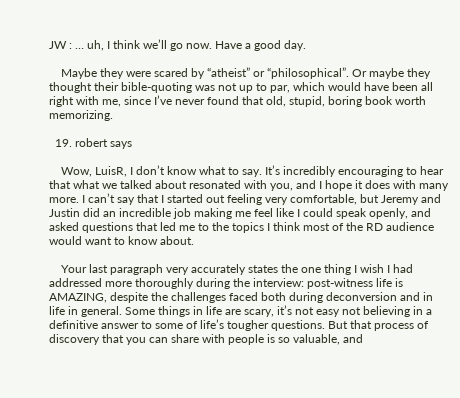JW : … uh, I think we’ll go now. Have a good day.

    Maybe they were scared by “atheist” or “philosophical”. Or maybe they thought their bible-quoting was not up to par, which would have been all right with me, since I’ve never found that old, stupid, boring book worth memorizing.

  19. robert says

    Wow, LuisR, I don’t know what to say. It’s incredibly encouraging to hear that what we talked about resonated with you, and I hope it does with many more. I can’t say that I started out feeling very comfortable, but Jeremy and Justin did an incredible job making me feel like I could speak openly, and asked questions that led me to the topics I think most of the RD audience would want to know about.

    Your last paragraph very accurately states the one thing I wish I had addressed more thoroughly during the interview: post-witness life is AMAZING, despite the challenges faced both during deconversion and in life in general. Some things in life are scary, it’s not easy not believing in a definitive answer to some of life’s tougher questions. But that process of discovery that you can share with people is so valuable, and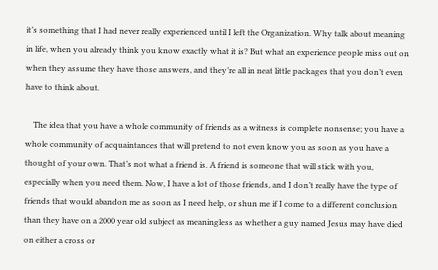it’s something that I had never really experienced until I left the Organization. Why talk about meaning in life, when you already think you know exactly what it is? But what an experience people miss out on when they assume they have those answers, and they’re all in neat little packages that you don’t even have to think about.

    The idea that you have a whole community of friends as a witness is complete nonsense; you have a whole community of acquaintances that will pretend to not even know you as soon as you have a thought of your own. That’s not what a friend is. A friend is someone that will stick with you, especially when you need them. Now, I have a lot of those friends, and I don’t really have the type of friends that would abandon me as soon as I need help, or shun me if I come to a different conclusion than they have on a 2000 year old subject as meaningless as whether a guy named Jesus may have died on either a cross or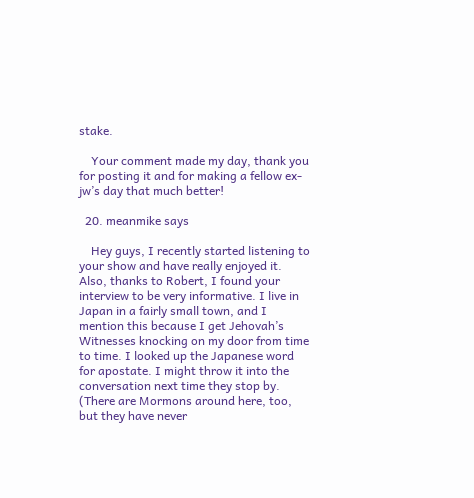stake.

    Your comment made my day, thank you for posting it and for making a fellow ex-jw’s day that much better!

  20. meanmike says

    Hey guys, I recently started listening to your show and have really enjoyed it. Also, thanks to Robert, I found your interview to be very informative. I live in Japan in a fairly small town, and I mention this because I get Jehovah’s Witnesses knocking on my door from time to time. I looked up the Japanese word for apostate. I might throw it into the conversation next time they stop by. (There are Mormons around here, too, but they have never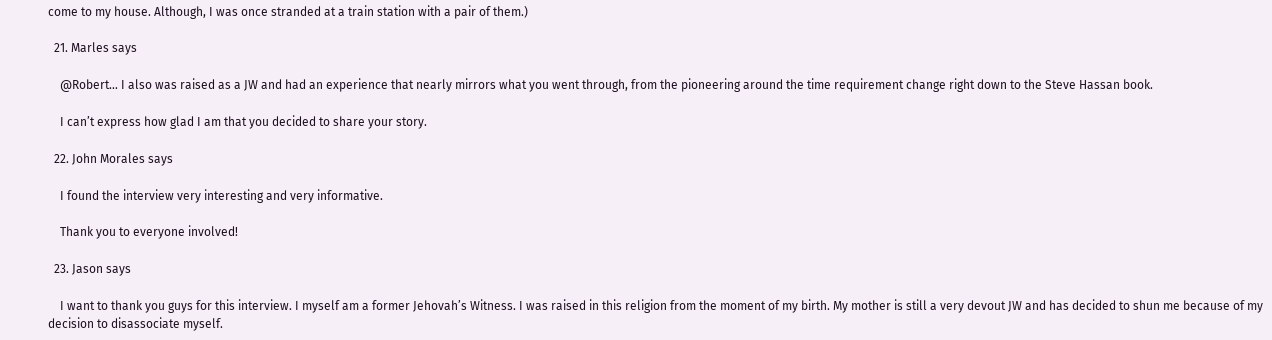come to my house. Although, I was once stranded at a train station with a pair of them.)

  21. Marles says

    @Robert… I also was raised as a JW and had an experience that nearly mirrors what you went through, from the pioneering around the time requirement change right down to the Steve Hassan book.

    I can’t express how glad I am that you decided to share your story.

  22. John Morales says

    I found the interview very interesting and very informative.

    Thank you to everyone involved!

  23. Jason says

    I want to thank you guys for this interview. I myself am a former Jehovah’s Witness. I was raised in this religion from the moment of my birth. My mother is still a very devout JW and has decided to shun me because of my decision to disassociate myself.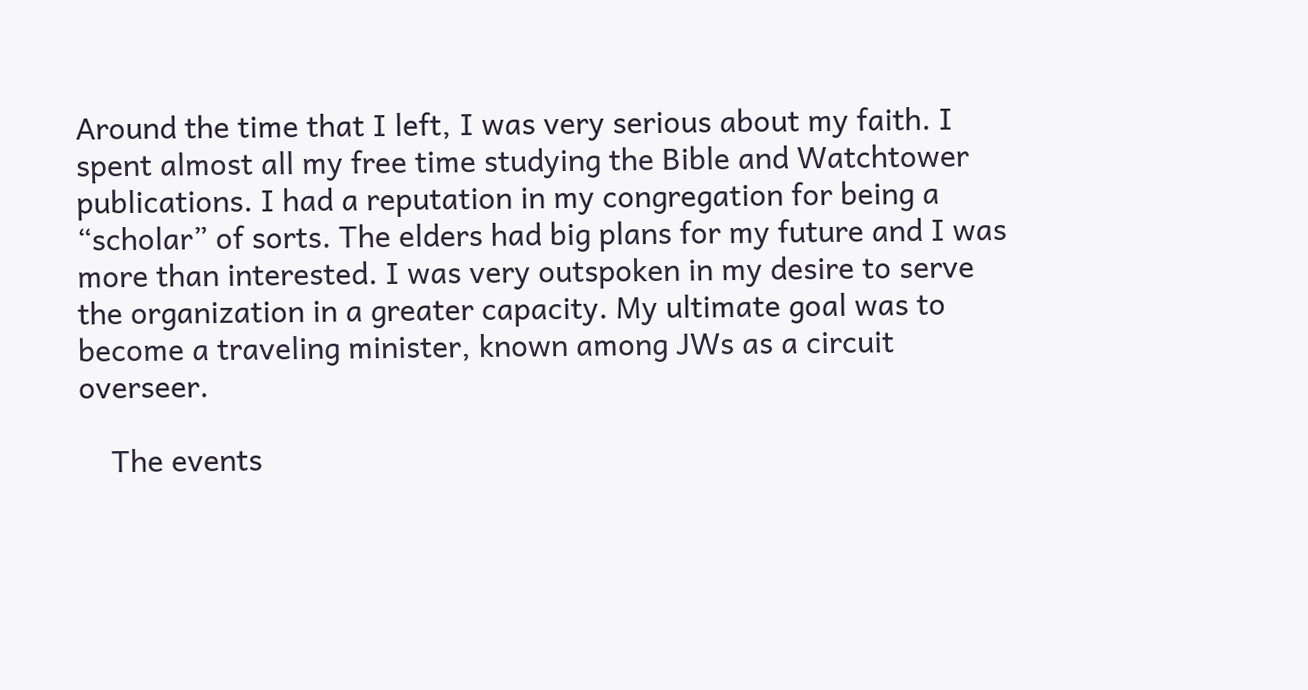Around the time that I left, I was very serious about my faith. I spent almost all my free time studying the Bible and Watchtower publications. I had a reputation in my congregation for being a “scholar” of sorts. The elders had big plans for my future and I was more than interested. I was very outspoken in my desire to serve the organization in a greater capacity. My ultimate goal was to become a traveling minister, known among JWs as a circuit overseer.

    The events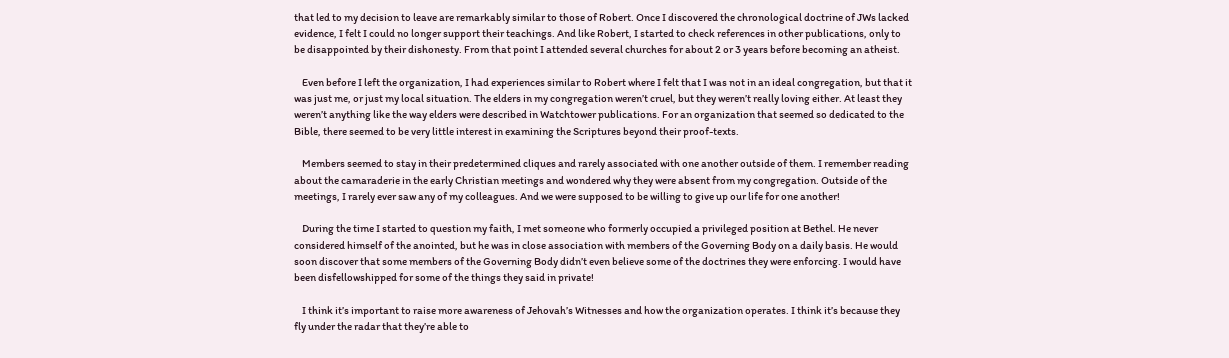that led to my decision to leave are remarkably similar to those of Robert. Once I discovered the chronological doctrine of JWs lacked evidence, I felt I could no longer support their teachings. And like Robert, I started to check references in other publications, only to be disappointed by their dishonesty. From that point I attended several churches for about 2 or 3 years before becoming an atheist.

    Even before I left the organization, I had experiences similar to Robert where I felt that I was not in an ideal congregation, but that it was just me, or just my local situation. The elders in my congregation weren’t cruel, but they weren’t really loving either. At least they weren’t anything like the way elders were described in Watchtower publications. For an organization that seemed so dedicated to the Bible, there seemed to be very little interest in examining the Scriptures beyond their proof-texts.

    Members seemed to stay in their predetermined cliques and rarely associated with one another outside of them. I remember reading about the camaraderie in the early Christian meetings and wondered why they were absent from my congregation. Outside of the meetings, I rarely ever saw any of my colleagues. And we were supposed to be willing to give up our life for one another!

    During the time I started to question my faith, I met someone who formerly occupied a privileged position at Bethel. He never considered himself of the anointed, but he was in close association with members of the Governing Body on a daily basis. He would soon discover that some members of the Governing Body didn’t even believe some of the doctrines they were enforcing. I would have been disfellowshipped for some of the things they said in private!

    I think it’s important to raise more awareness of Jehovah’s Witnesses and how the organization operates. I think it’s because they fly under the radar that they’re able to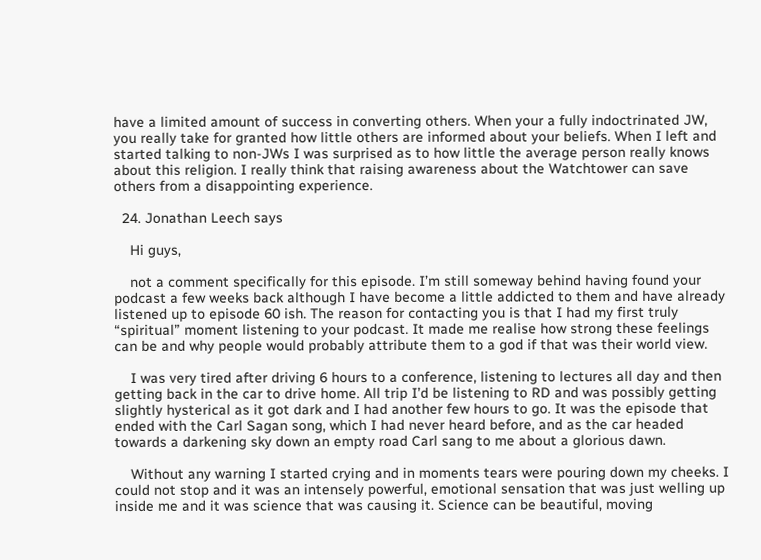have a limited amount of success in converting others. When your a fully indoctrinated JW, you really take for granted how little others are informed about your beliefs. When I left and started talking to non-JWs I was surprised as to how little the average person really knows about this religion. I really think that raising awareness about the Watchtower can save others from a disappointing experience.

  24. Jonathan Leech says

    Hi guys,

    not a comment specifically for this episode. I’m still someway behind having found your podcast a few weeks back although I have become a little addicted to them and have already listened up to episode 60 ish. The reason for contacting you is that I had my first truly “spiritual” moment listening to your podcast. It made me realise how strong these feelings can be and why people would probably attribute them to a god if that was their world view.

    I was very tired after driving 6 hours to a conference, listening to lectures all day and then getting back in the car to drive home. All trip I’d be listening to RD and was possibly getting slightly hysterical as it got dark and I had another few hours to go. It was the episode that ended with the Carl Sagan song, which I had never heard before, and as the car headed towards a darkening sky down an empty road Carl sang to me about a glorious dawn.

    Without any warning I started crying and in moments tears were pouring down my cheeks. I could not stop and it was an intensely powerful, emotional sensation that was just welling up inside me and it was science that was causing it. Science can be beautiful, moving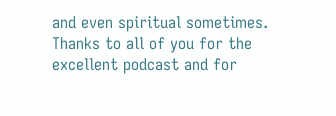and even spiritual sometimes. Thanks to all of you for the excellent podcast and for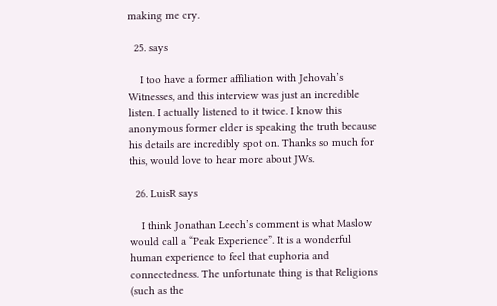making me cry.

  25. says

    I too have a former affiliation with Jehovah’s Witnesses, and this interview was just an incredible listen. I actually listened to it twice. I know this anonymous former elder is speaking the truth because his details are incredibly spot on. Thanks so much for this, would love to hear more about JWs.

  26. LuisR says

    I think Jonathan Leech’s comment is what Maslow would call a “Peak Experience”. It is a wonderful human experience to feel that euphoria and connectedness. The unfortunate thing is that Religions (such as the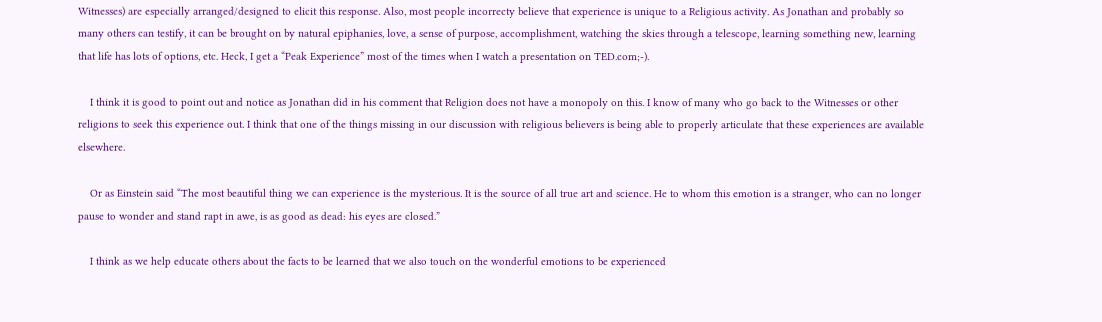Witnesses) are especially arranged/designed to elicit this response. Also, most people incorrecty believe that experience is unique to a Religious activity. As Jonathan and probably so many others can testify, it can be brought on by natural epiphanies, love, a sense of purpose, accomplishment, watching the skies through a telescope, learning something new, learning that life has lots of options, etc. Heck, I get a “Peak Experience” most of the times when I watch a presentation on TED.com;-).

    I think it is good to point out and notice as Jonathan did in his comment that Religion does not have a monopoly on this. I know of many who go back to the Witnesses or other religions to seek this experience out. I think that one of the things missing in our discussion with religious believers is being able to properly articulate that these experiences are available elsewhere.

    Or as Einstein said “The most beautiful thing we can experience is the mysterious. It is the source of all true art and science. He to whom this emotion is a stranger, who can no longer pause to wonder and stand rapt in awe, is as good as dead: his eyes are closed.”

    I think as we help educate others about the facts to be learned that we also touch on the wonderful emotions to be experienced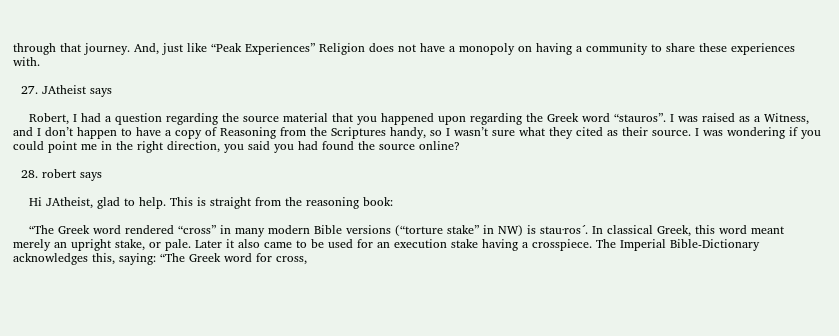through that journey. And, just like “Peak Experiences” Religion does not have a monopoly on having a community to share these experiences with.

  27. JAtheist says

    Robert, I had a question regarding the source material that you happened upon regarding the Greek word “stauros”. I was raised as a Witness, and I don’t happen to have a copy of Reasoning from the Scriptures handy, so I wasn’t sure what they cited as their source. I was wondering if you could point me in the right direction, you said you had found the source online?

  28. robert says

    Hi JAtheist, glad to help. This is straight from the reasoning book:

    “The Greek word rendered “cross” in many modern Bible versions (“torture stake” in NW) is stau·ros´. In classical Greek, this word meant merely an upright stake, or pale. Later it also came to be used for an execution stake having a crosspiece. The Imperial Bible-Dictionary acknowledges this, saying: “The Greek word for cross,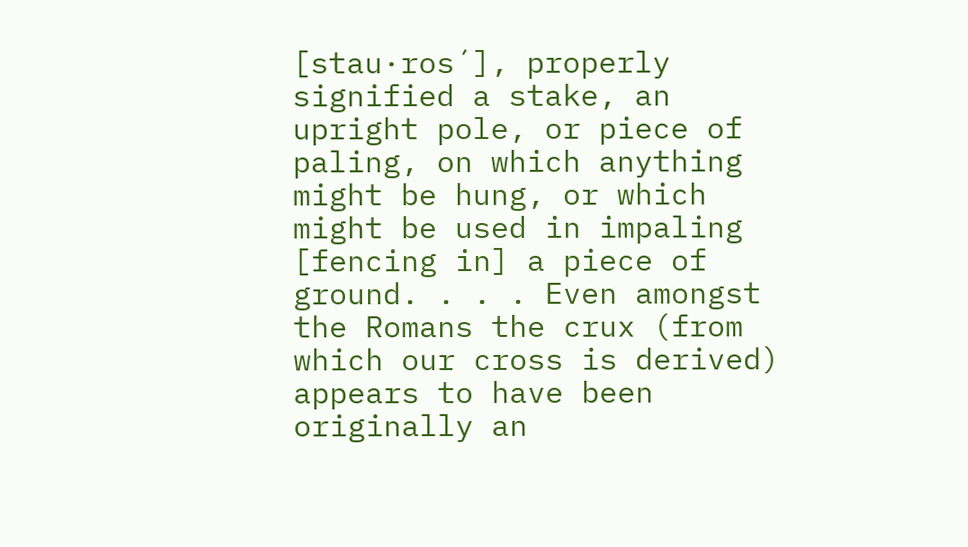[stau·ros´], properly signified a stake, an upright pole, or piece of paling, on which anything might be hung, or which might be used in impaling [fencing in] a piece of ground. . . . Even amongst the Romans the crux (from which our cross is derived) appears to have been originally an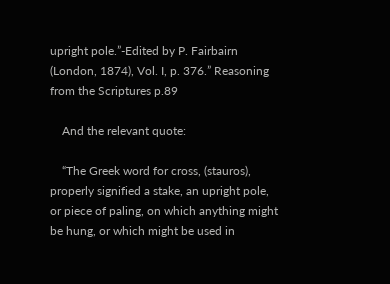upright pole.”-Edited by P. Fairbairn (London, 1874), Vol. I, p. 376.” Reasoning from the Scriptures p.89

    And the relevant quote:

    “The Greek word for cross, (stauros), properly signified a stake, an upright pole, or piece of paling, on which anything might be hung, or which might be used in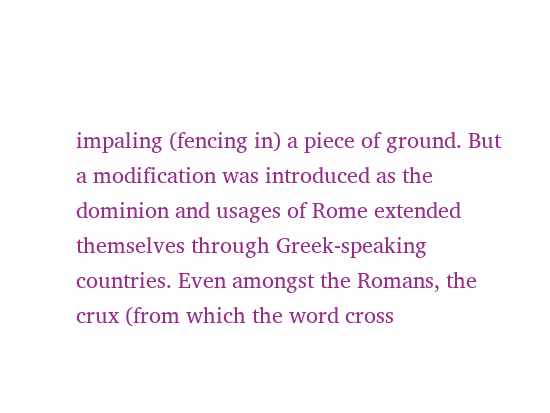impaling (fencing in) a piece of ground. But a modification was introduced as the dominion and usages of Rome extended themselves through Greek-speaking countries. Even amongst the Romans, the crux (from which the word cross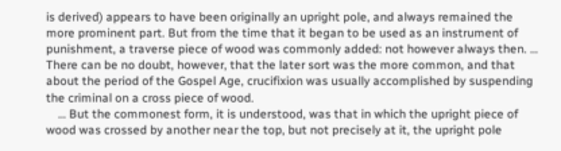is derived) appears to have been originally an upright pole, and always remained the more prominent part. But from the time that it began to be used as an instrument of punishment, a traverse piece of wood was commonly added: not however always then. … There can be no doubt, however, that the later sort was the more common, and that about the period of the Gospel Age, crucifixion was usually accomplished by suspending the criminal on a cross piece of wood.
    … But the commonest form, it is understood, was that in which the upright piece of wood was crossed by another near the top, but not precisely at it, the upright pole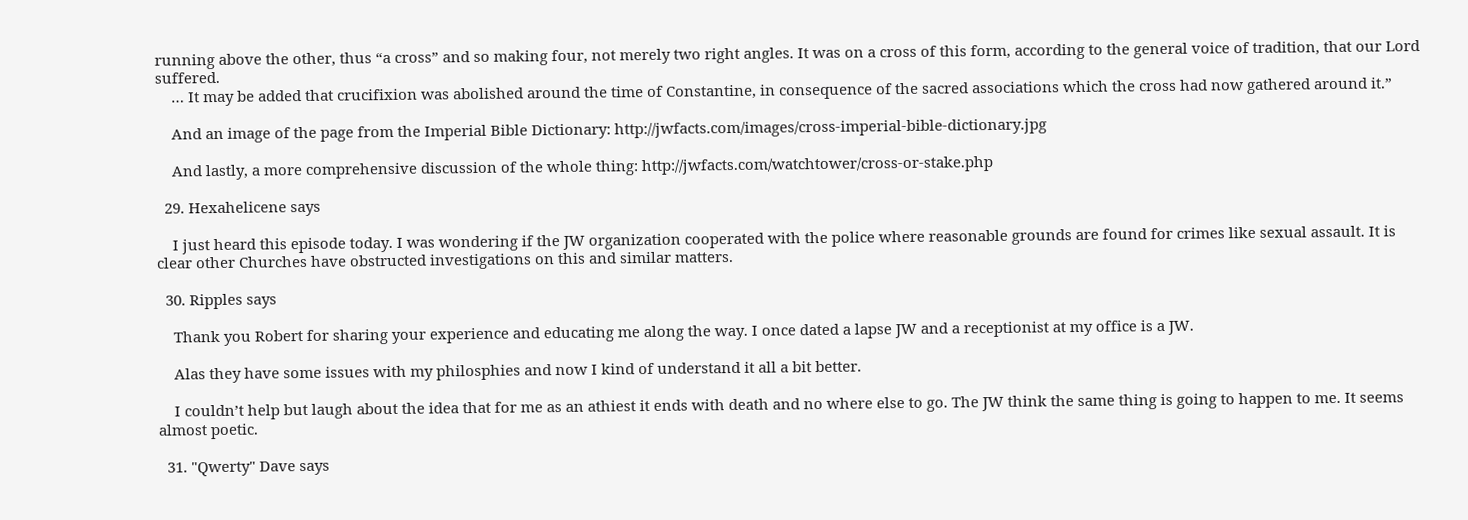running above the other, thus “a cross” and so making four, not merely two right angles. It was on a cross of this form, according to the general voice of tradition, that our Lord suffered.
    … It may be added that crucifixion was abolished around the time of Constantine, in consequence of the sacred associations which the cross had now gathered around it.”

    And an image of the page from the Imperial Bible Dictionary: http://jwfacts.com/images/cross-imperial-bible-dictionary.jpg

    And lastly, a more comprehensive discussion of the whole thing: http://jwfacts.com/watchtower/cross-or-stake.php

  29. Hexahelicene says

    I just heard this episode today. I was wondering if the JW organization cooperated with the police where reasonable grounds are found for crimes like sexual assault. It is clear other Churches have obstructed investigations on this and similar matters.

  30. Ripples says

    Thank you Robert for sharing your experience and educating me along the way. I once dated a lapse JW and a receptionist at my office is a JW.

    Alas they have some issues with my philosphies and now I kind of understand it all a bit better.

    I couldn’t help but laugh about the idea that for me as an athiest it ends with death and no where else to go. The JW think the same thing is going to happen to me. It seems almost poetic.

  31. "Qwerty" Dave says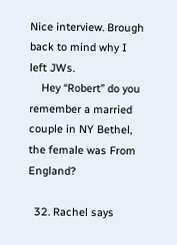Nice interview. Brough back to mind why I left JWs.
    Hey “Robert” do you remember a married couple in NY Bethel, the female was From England?

  32. Rachel says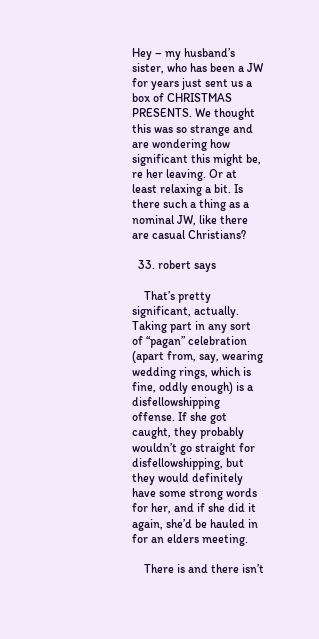Hey – my husband’s sister, who has been a JW for years just sent us a box of CHRISTMAS PRESENTS. We thought this was so strange and are wondering how significant this might be, re her leaving. Or at least relaxing a bit. Is there such a thing as a nominal JW, like there are casual Christians?

  33. robert says

    That’s pretty significant, actually. Taking part in any sort of “pagan” celebration (apart from, say, wearing wedding rings, which is fine, oddly enough) is a disfellowshipping offense. If she got caught, they probably wouldn’t go straight for disfellowshipping, but they would definitely have some strong words for her, and if she did it again, she’d be hauled in for an elders meeting.

    There is and there isn’t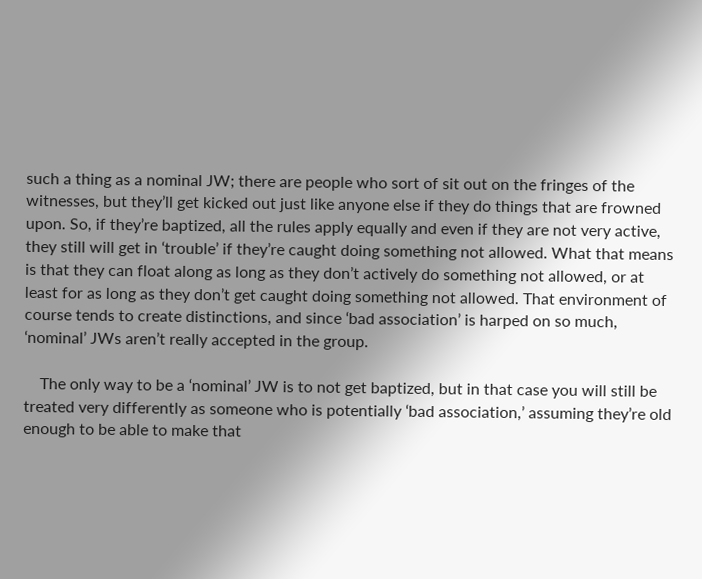such a thing as a nominal JW; there are people who sort of sit out on the fringes of the witnesses, but they’ll get kicked out just like anyone else if they do things that are frowned upon. So, if they’re baptized, all the rules apply equally and even if they are not very active, they still will get in ‘trouble’ if they’re caught doing something not allowed. What that means is that they can float along as long as they don’t actively do something not allowed, or at least for as long as they don’t get caught doing something not allowed. That environment of course tends to create distinctions, and since ‘bad association’ is harped on so much, ‘nominal’ JWs aren’t really accepted in the group.

    The only way to be a ‘nominal’ JW is to not get baptized, but in that case you will still be treated very differently as someone who is potentially ‘bad association,’ assuming they’re old enough to be able to make that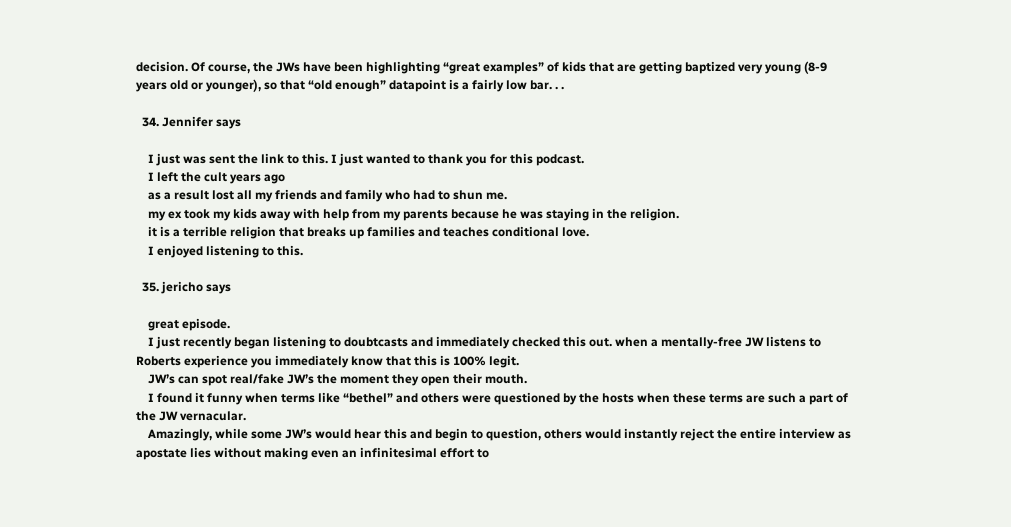decision. Of course, the JWs have been highlighting “great examples” of kids that are getting baptized very young (8-9 years old or younger), so that “old enough” datapoint is a fairly low bar. . .

  34. Jennifer says

    I just was sent the link to this. I just wanted to thank you for this podcast.
    I left the cult years ago
    as a result lost all my friends and family who had to shun me.
    my ex took my kids away with help from my parents because he was staying in the religion.
    it is a terrible religion that breaks up families and teaches conditional love.
    I enjoyed listening to this.

  35. jericho says

    great episode.
    I just recently began listening to doubtcasts and immediately checked this out. when a mentally-free JW listens to Roberts experience you immediately know that this is 100% legit.
    JW’s can spot real/fake JW’s the moment they open their mouth.
    I found it funny when terms like “bethel” and others were questioned by the hosts when these terms are such a part of the JW vernacular.
    Amazingly, while some JW’s would hear this and begin to question, others would instantly reject the entire interview as apostate lies without making even an infinitesimal effort to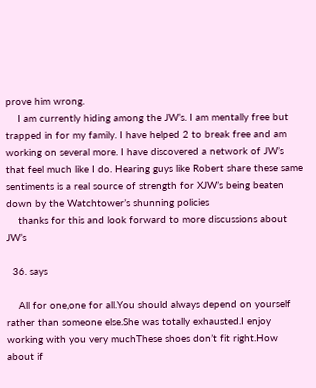prove him wrong.
    I am currently hiding among the JW’s. I am mentally free but trapped in for my family. I have helped 2 to break free and am working on several more. I have discovered a network of JW’s that feel much like I do. Hearing guys like Robert share these same sentiments is a real source of strength for XJW’s being beaten down by the Watchtower’s shunning policies
    thanks for this and look forward to more discussions about JW’s

  36. says

    All for one,one for all.You should always depend on yourself rather than someone else.She was totally exhausted.I enjoy working with you very muchThese shoes don’t fit right.How about if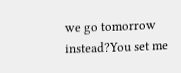we go tomorrow instead?You set me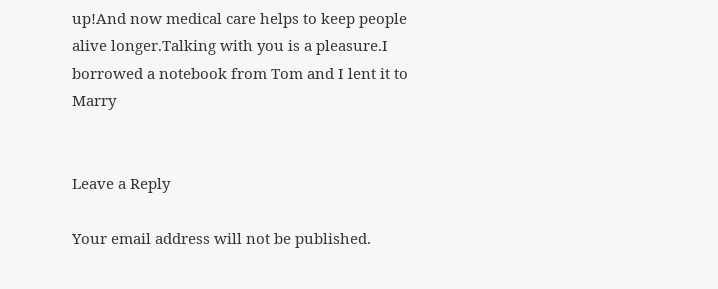up!And now medical care helps to keep people alive longer.Talking with you is a pleasure.I borrowed a notebook from Tom and I lent it to Marry


Leave a Reply

Your email address will not be published.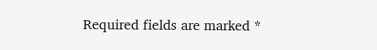Required fields are marked *